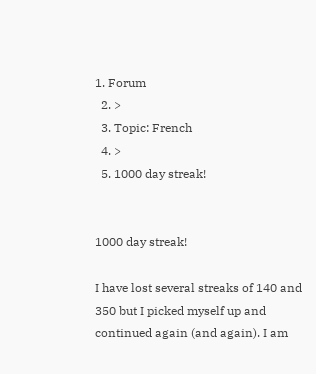1. Forum
  2. >
  3. Topic: French
  4. >
  5. 1000 day streak!


1000 day streak!

I have lost several streaks of 140 and 350 but I picked myself up and continued again (and again). I am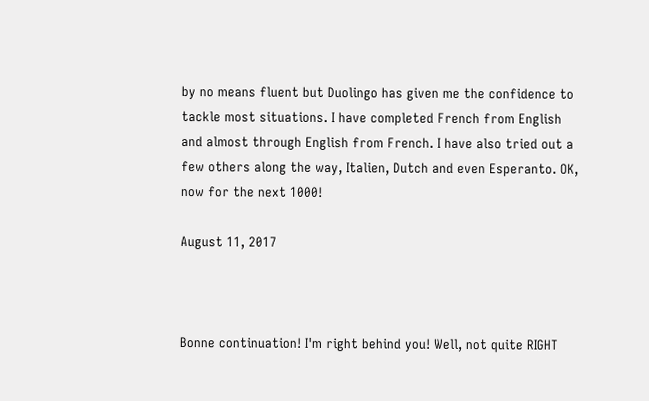by no means fluent but Duolingo has given me the confidence to tackle most situations. I have completed French from English and almost through English from French. I have also tried out a few others along the way, Italien, Dutch and even Esperanto. OK, now for the next 1000!

August 11, 2017



Bonne continuation! I'm right behind you! Well, not quite RIGHT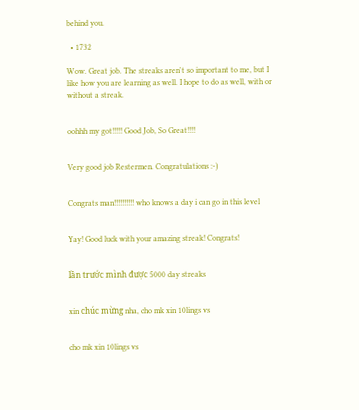behind you.

  • 1732

Wow. Great job. The streaks aren't so important to me, but I like how you are learning as well. I hope to do as well, with or without a streak.


oohhh my got!!!!! Good Job, So Great!!!!


Very good job Restermen. Congratulations :-)


Congrats man!!!!!!!!!! who knows a day i can go in this level


Yay! Good luck with your amazing streak! Congrats!


lần trước mình được 5000 day streaks


xin chúc mừng nha, cho mk xin 10lings vs


cho mk xin 10lings vs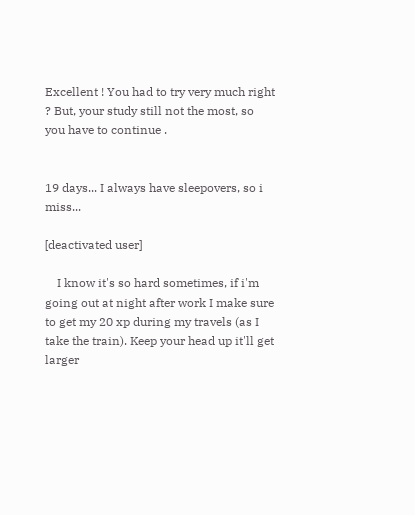Excellent ! You had to try very much right ? But, your study still not the most, so you have to continue .


19 days... I always have sleepovers, so i miss...

[deactivated user]

    I know it's so hard sometimes, if i'm going out at night after work I make sure to get my 20 xp during my travels (as I take the train). Keep your head up it'll get larger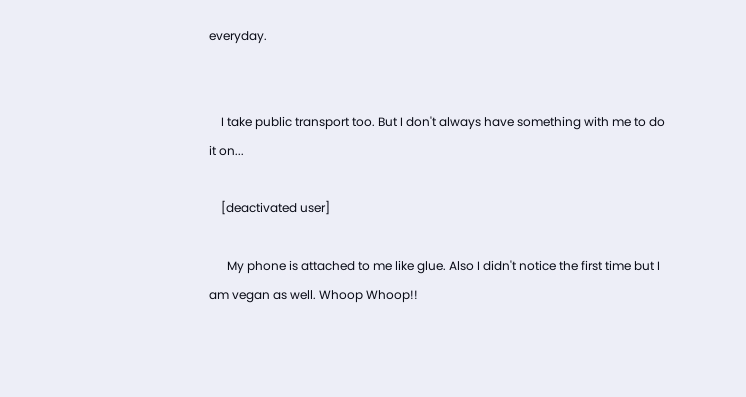everyday.


    I take public transport too. But I don't always have something with me to do it on...

    [deactivated user]

      My phone is attached to me like glue. Also I didn't notice the first time but I am vegan as well. Whoop Whoop!!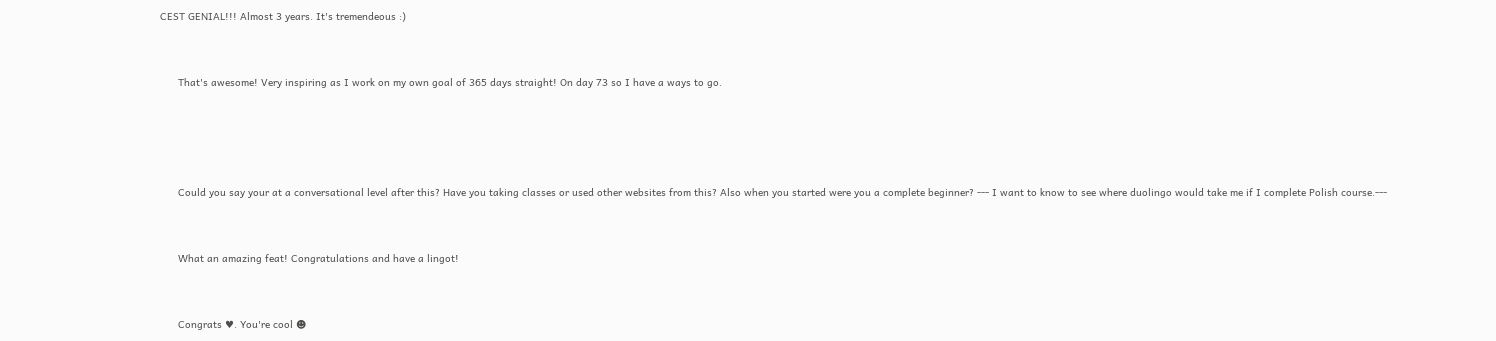CEST GENIAL!!! Almost 3 years. It's tremendeous :)


      That's awesome! Very inspiring as I work on my own goal of 365 days straight! On day 73 so I have a ways to go.




      Could you say your at a conversational level after this? Have you taking classes or used other websites from this? Also when you started were you a complete beginner? --- I want to know to see where duolingo would take me if I complete Polish course.---


      What an amazing feat! Congratulations and have a lingot!


      Congrats ♥. You're cool ☻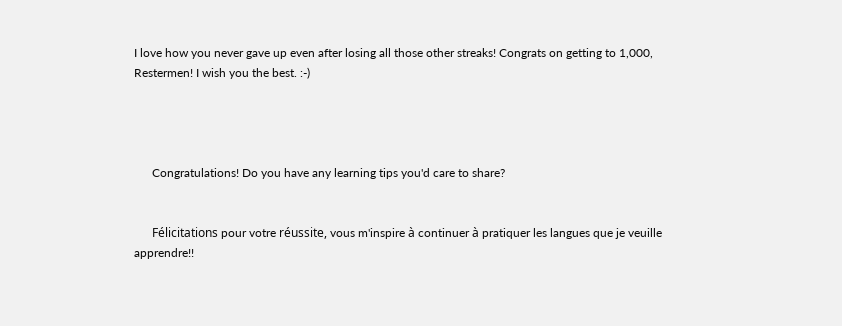I love how you never gave up even after losing all those other streaks! Congrats on getting to 1,000, Restermen! I wish you the best. :-)




      Congratulations! Do you have any learning tips you'd care to share?


      Félicitations pour votre réussite, vous m'inspire à continuer à pratiquer les langues que je veuille apprendre!!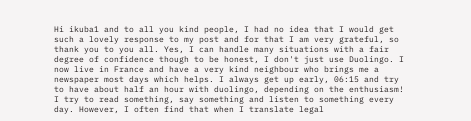Hi ikuba1 and to all you kind people, I had no idea that I would get such a lovely response to my post and for that I am very grateful, so thank you to you all. Yes, I can handle many situations with a fair degree of confidence though to be honest, I don't just use Duolingo. I now live in France and have a very kind neighbour who brings me a newspaper most days which helps. I always get up early, 06:15 and try to have about half an hour with duolingo, depending on the enthusiasm! I try to read something, say something and listen to something every day. However, I often find that when I translate legal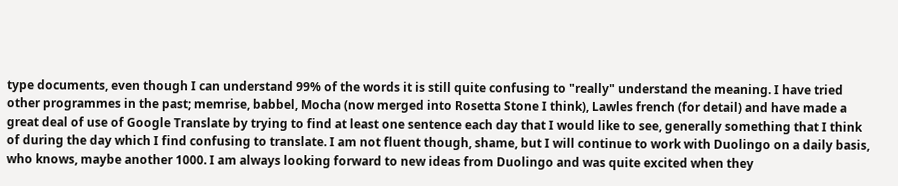type documents, even though I can understand 99% of the words it is still quite confusing to "really" understand the meaning. I have tried other programmes in the past; memrise, babbel, Mocha (now merged into Rosetta Stone I think), Lawles french (for detail) and have made a great deal of use of Google Translate by trying to find at least one sentence each day that I would like to see, generally something that I think of during the day which I find confusing to translate. I am not fluent though, shame, but I will continue to work with Duolingo on a daily basis, who knows, maybe another 1000. I am always looking forward to new ideas from Duolingo and was quite excited when they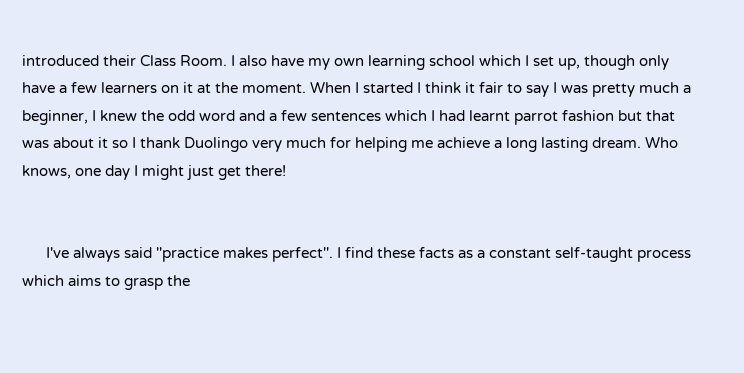introduced their Class Room. I also have my own learning school which I set up, though only have a few learners on it at the moment. When I started I think it fair to say I was pretty much a beginner, I knew the odd word and a few sentences which I had learnt parrot fashion but that was about it so I thank Duolingo very much for helping me achieve a long lasting dream. Who knows, one day I might just get there!


      I've always said ''practice makes perfect''. I find these facts as a constant self-taught process which aims to grasp the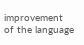improvement of the language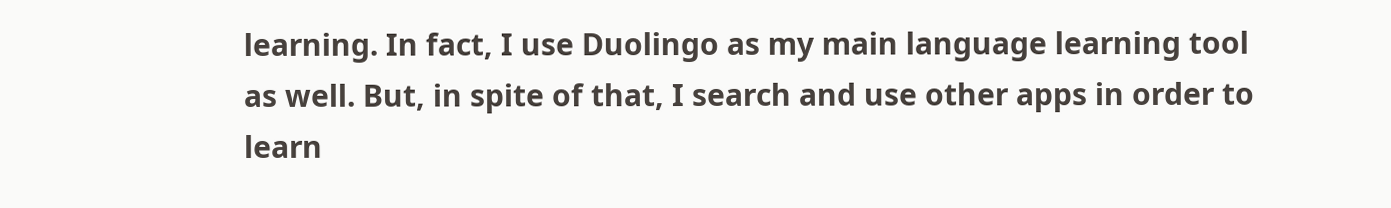learning. In fact, I use Duolingo as my main language learning tool as well. But, in spite of that, I search and use other apps in order to learn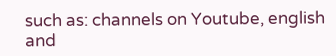such as: channels on Youtube, english and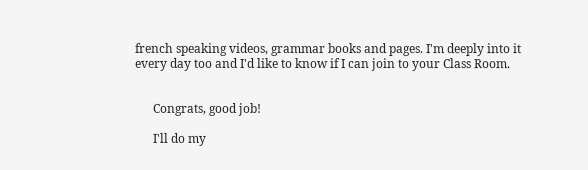french speaking videos, grammar books and pages. I'm deeply into it every day too and I'd like to know if I can join to your Class Room.


      Congrats, good job!

      I'll do my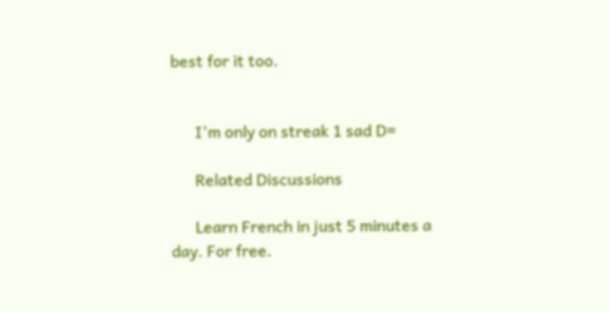best for it too.


      I'm only on streak 1 sad D=

      Related Discussions

      Learn French in just 5 minutes a day. For free.